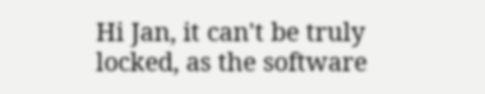Hi Jan, it can't be truly locked, as the software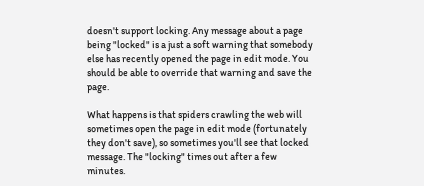doesn't support locking. Any message about a page being "locked" is a just a soft warning that somebody else has recently opened the page in edit mode. You should be able to override that warning and save the page.

What happens is that spiders crawling the web will sometimes open the page in edit mode (fortunately they don't save), so sometimes you'll see that locked message. The "locking" times out after a few minutes.